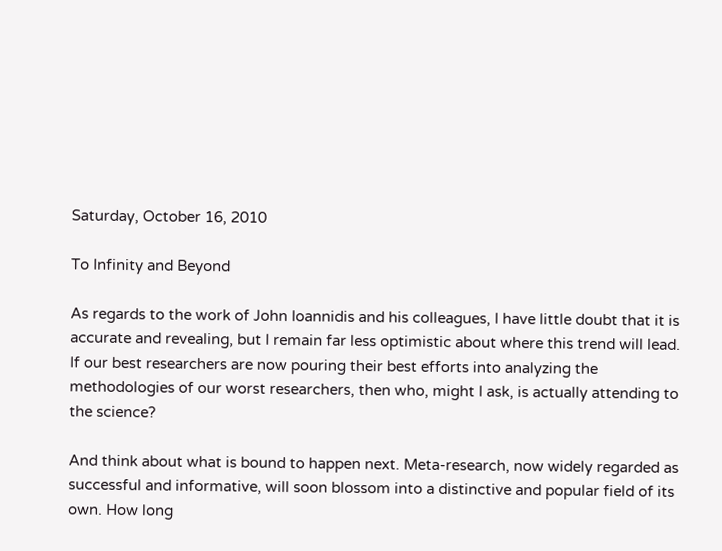Saturday, October 16, 2010

To Infinity and Beyond

As regards to the work of John Ioannidis and his colleagues, I have little doubt that it is accurate and revealing, but I remain far less optimistic about where this trend will lead. If our best researchers are now pouring their best efforts into analyzing the methodologies of our worst researchers, then who, might I ask, is actually attending to the science?

And think about what is bound to happen next. Meta-research, now widely regarded as successful and informative, will soon blossom into a distinctive and popular field of its own. How long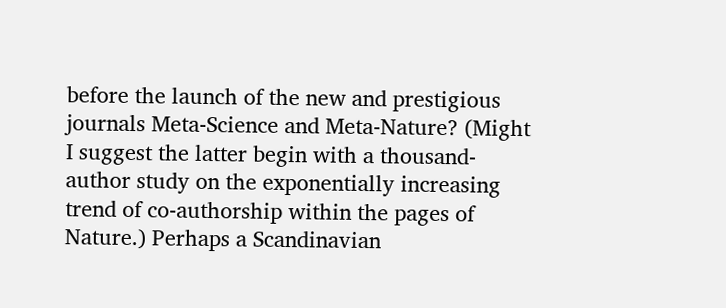before the launch of the new and prestigious journals Meta-Science and Meta-Nature? (Might I suggest the latter begin with a thousand-author study on the exponentially increasing trend of co-authorship within the pages of Nature.) Perhaps a Scandinavian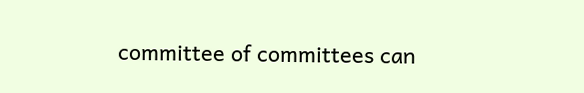committee of committees can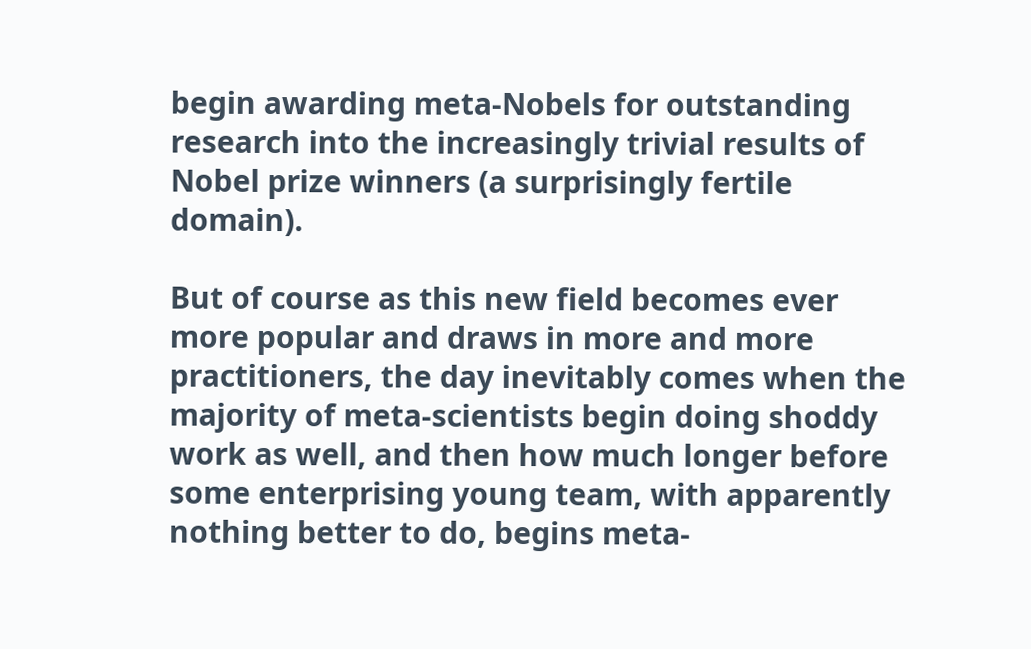begin awarding meta-Nobels for outstanding research into the increasingly trivial results of Nobel prize winners (a surprisingly fertile domain).

But of course as this new field becomes ever more popular and draws in more and more practitioners, the day inevitably comes when the majority of meta-scientists begin doing shoddy work as well, and then how much longer before some enterprising young team, with apparently nothing better to do, begins meta-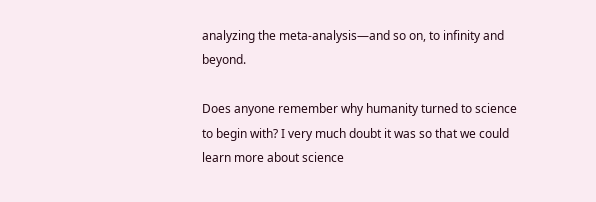analyzing the meta-analysis—and so on, to infinity and beyond.

Does anyone remember why humanity turned to science to begin with? I very much doubt it was so that we could learn more about science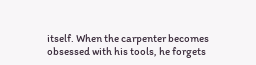itself. When the carpenter becomes obsessed with his tools, he forgets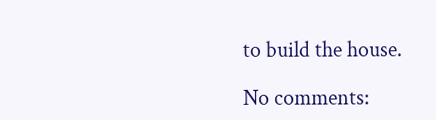to build the house.

No comments: